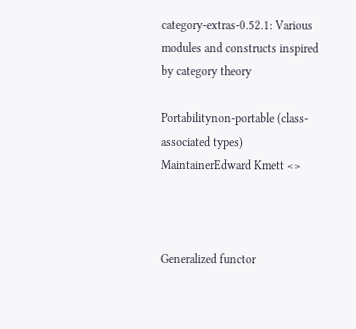category-extras-0.52.1: Various modules and constructs inspired by category theory

Portabilitynon-portable (class-associated types)
MaintainerEdward Kmett <>



Generalized functor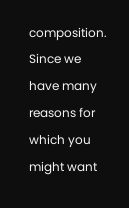composition. Since we have many reasons for which you might want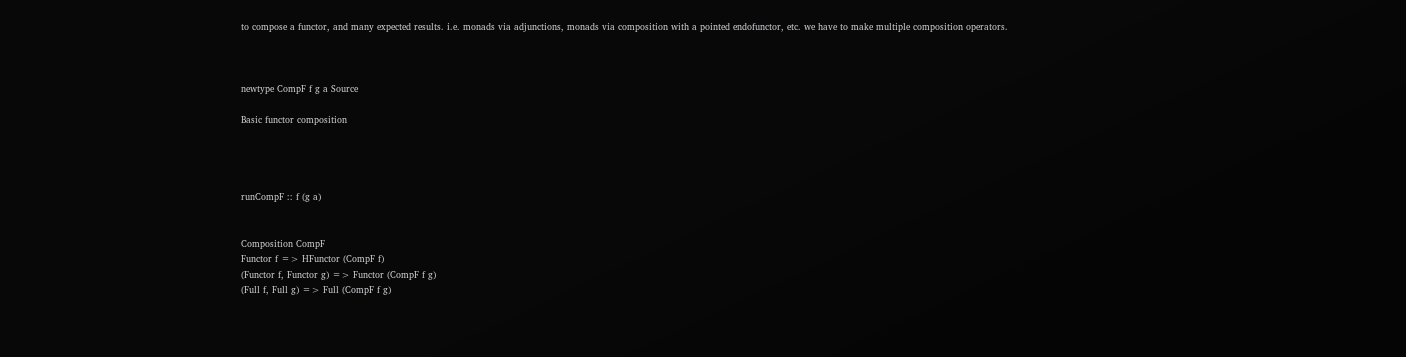to compose a functor, and many expected results. i.e. monads via adjunctions, monads via composition with a pointed endofunctor, etc. we have to make multiple composition operators.



newtype CompF f g a Source

Basic functor composition




runCompF :: f (g a)


Composition CompF
Functor f => HFunctor (CompF f)
(Functor f, Functor g) => Functor (CompF f g)
(Full f, Full g) => Full (CompF f g)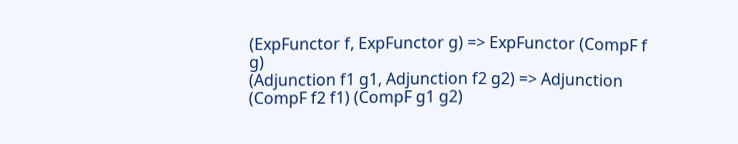(ExpFunctor f, ExpFunctor g) => ExpFunctor (CompF f g)
(Adjunction f1 g1, Adjunction f2 g2) => Adjunction (CompF f2 f1) (CompF g1 g2)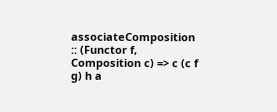associateComposition :: (Functor f, Composition c) => c (c f g) h a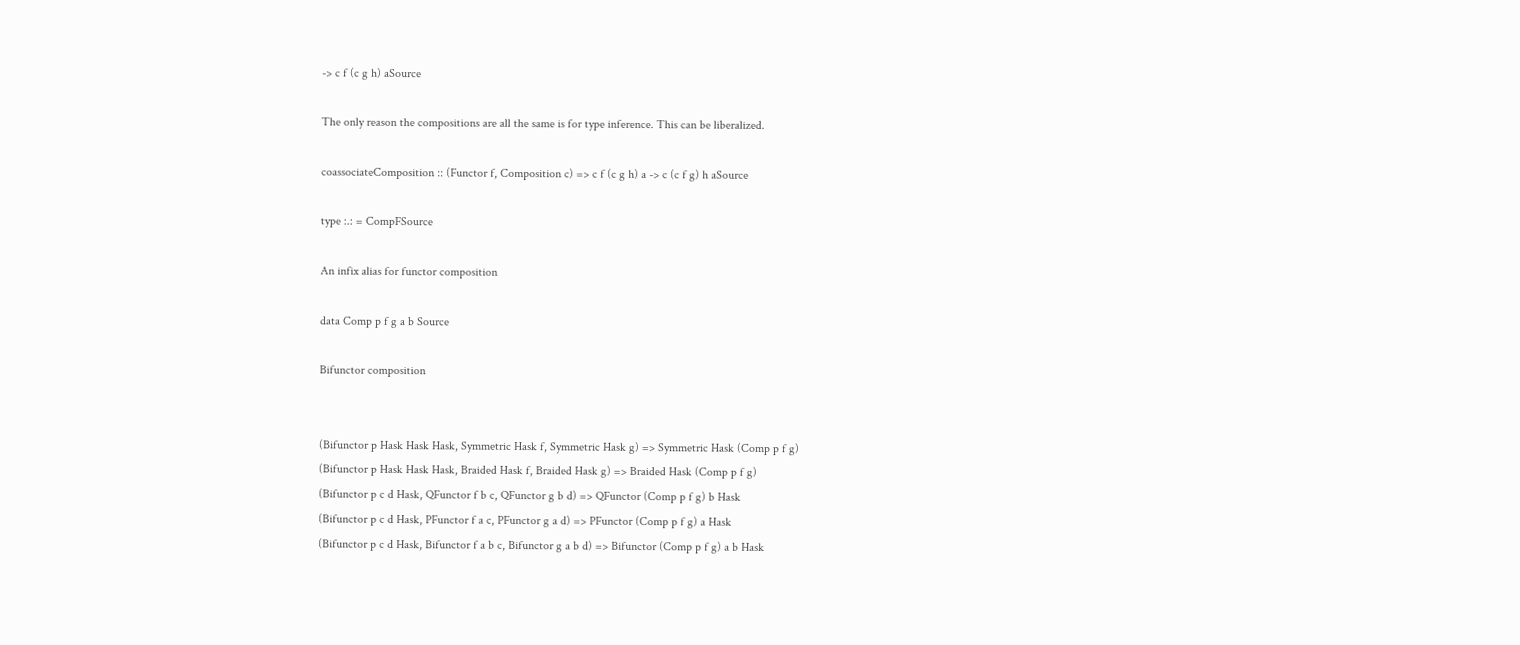-> c f (c g h) aSource

The only reason the compositions are all the same is for type inference. This can be liberalized.

coassociateComposition :: (Functor f, Composition c) => c f (c g h) a -> c (c f g) h aSource

type :.: = CompFSource

An infix alias for functor composition

data Comp p f g a b Source

Bifunctor composition


(Bifunctor p Hask Hask Hask, Symmetric Hask f, Symmetric Hask g) => Symmetric Hask (Comp p f g)
(Bifunctor p Hask Hask Hask, Braided Hask f, Braided Hask g) => Braided Hask (Comp p f g)
(Bifunctor p c d Hask, QFunctor f b c, QFunctor g b d) => QFunctor (Comp p f g) b Hask
(Bifunctor p c d Hask, PFunctor f a c, PFunctor g a d) => PFunctor (Comp p f g) a Hask
(Bifunctor p c d Hask, Bifunctor f a b c, Bifunctor g a b d) => Bifunctor (Comp p f g) a b Hask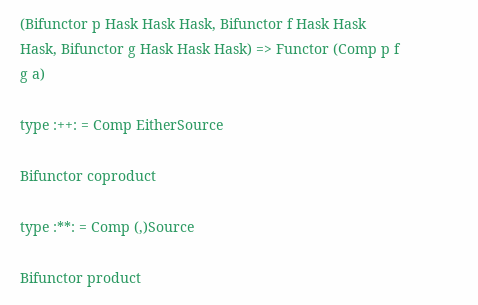(Bifunctor p Hask Hask Hask, Bifunctor f Hask Hask Hask, Bifunctor g Hask Hask Hask) => Functor (Comp p f g a)

type :++: = Comp EitherSource

Bifunctor coproduct

type :**: = Comp (,)Source

Bifunctor product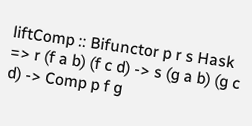liftComp :: Bifunctor p r s Hask => r (f a b) (f c d) -> s (g a b) (g c d) -> Comp p f g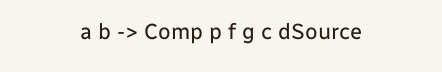a b -> Comp p f g c dSource